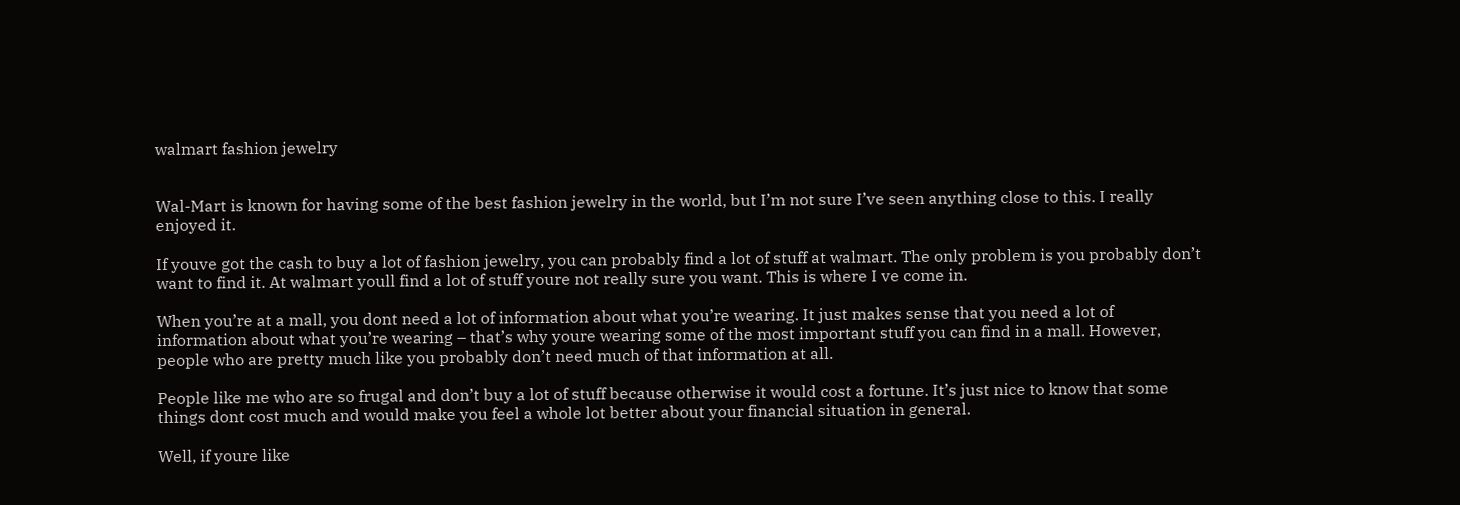walmart fashion jewelry


Wal-Mart is known for having some of the best fashion jewelry in the world, but I’m not sure I’ve seen anything close to this. I really enjoyed it.

If youve got the cash to buy a lot of fashion jewelry, you can probably find a lot of stuff at walmart. The only problem is you probably don’t want to find it. At walmart youll find a lot of stuff youre not really sure you want. This is where I ve come in.

When you’re at a mall, you dont need a lot of information about what you’re wearing. It just makes sense that you need a lot of information about what you’re wearing – that’s why youre wearing some of the most important stuff you can find in a mall. However, people who are pretty much like you probably don’t need much of that information at all.

People like me who are so frugal and don’t buy a lot of stuff because otherwise it would cost a fortune. It’s just nice to know that some things dont cost much and would make you feel a whole lot better about your financial situation in general.

Well, if youre like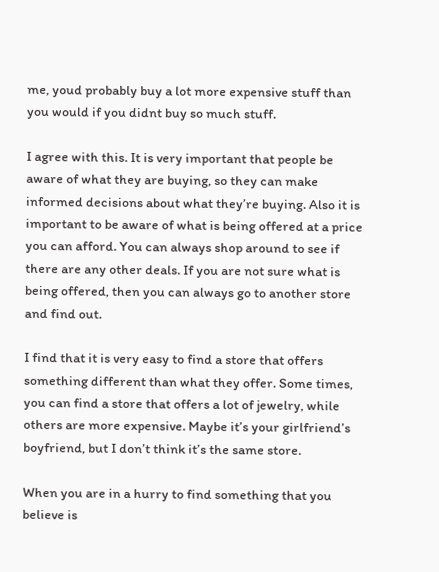me, youd probably buy a lot more expensive stuff than you would if you didnt buy so much stuff.

I agree with this. It is very important that people be aware of what they are buying, so they can make informed decisions about what they’re buying. Also it is important to be aware of what is being offered at a price you can afford. You can always shop around to see if there are any other deals. If you are not sure what is being offered, then you can always go to another store and find out.

I find that it is very easy to find a store that offers something different than what they offer. Some times, you can find a store that offers a lot of jewelry, while others are more expensive. Maybe it’s your girlfriend’s boyfriend, but I don’t think it’s the same store.

When you are in a hurry to find something that you believe is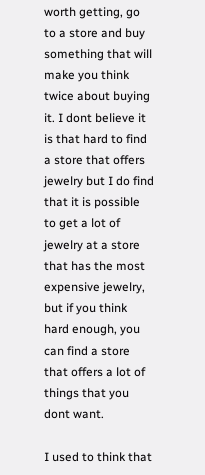worth getting, go to a store and buy something that will make you think twice about buying it. I dont believe it is that hard to find a store that offers jewelry but I do find that it is possible to get a lot of jewelry at a store that has the most expensive jewelry, but if you think hard enough, you can find a store that offers a lot of things that you dont want.

I used to think that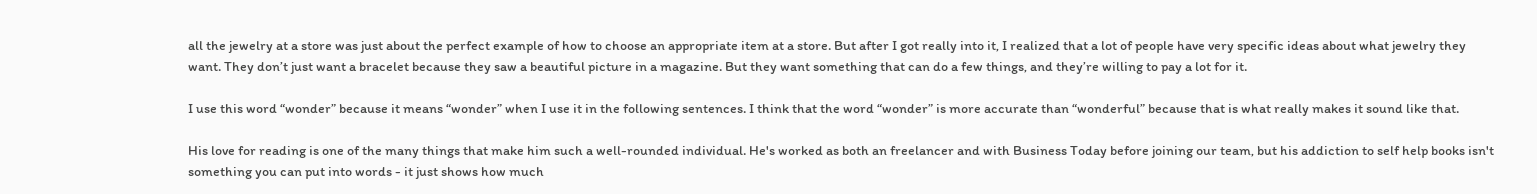all the jewelry at a store was just about the perfect example of how to choose an appropriate item at a store. But after I got really into it, I realized that a lot of people have very specific ideas about what jewelry they want. They don’t just want a bracelet because they saw a beautiful picture in a magazine. But they want something that can do a few things, and they’re willing to pay a lot for it.

I use this word “wonder” because it means “wonder” when I use it in the following sentences. I think that the word “wonder” is more accurate than “wonderful” because that is what really makes it sound like that.

His love for reading is one of the many things that make him such a well-rounded individual. He's worked as both an freelancer and with Business Today before joining our team, but his addiction to self help books isn't something you can put into words - it just shows how much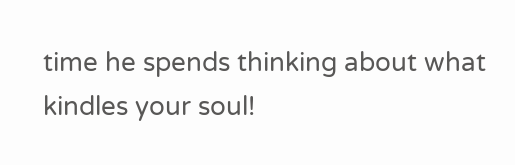time he spends thinking about what kindles your soul!